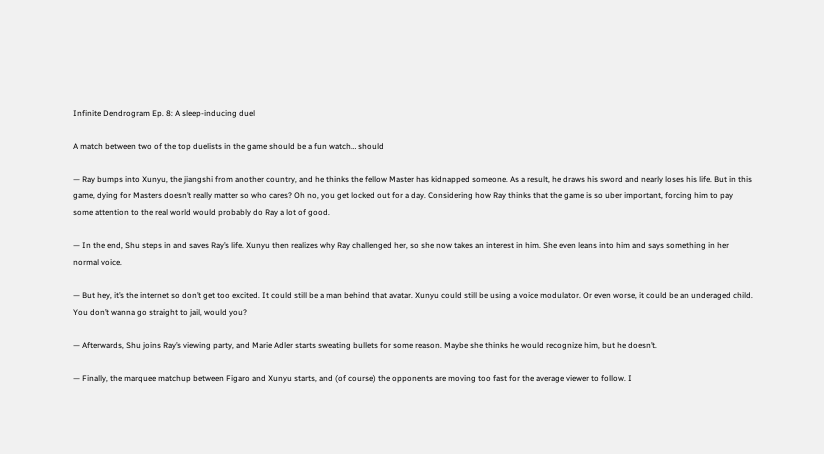Infinite Dendrogram Ep. 8: A sleep-inducing duel

A match between two of the top duelists in the game should be a fun watch… should

— Ray bumps into Xunyu, the jiangshi from another country, and he thinks the fellow Master has kidnapped someone. As a result, he draws his sword and nearly loses his life. But in this game, dying for Masters doesn’t really matter so who cares? Oh no, you get locked out for a day. Considering how Ray thinks that the game is so uber important, forcing him to pay some attention to the real world would probably do Ray a lot of good.

— In the end, Shu steps in and saves Ray’s life. Xunyu then realizes why Ray challenged her, so she now takes an interest in him. She even leans into him and says something in her normal voice.

— But hey, it’s the internet so don’t get too excited. It could still be a man behind that avatar. Xunyu could still be using a voice modulator. Or even worse, it could be an underaged child. You don’t wanna go straight to jail, would you?

— Afterwards, Shu joins Ray’s viewing party, and Marie Adler starts sweating bullets for some reason. Maybe she thinks he would recognize him, but he doesn’t.

— Finally, the marquee matchup between Figaro and Xunyu starts, and (of course) the opponents are moving too fast for the average viewer to follow. I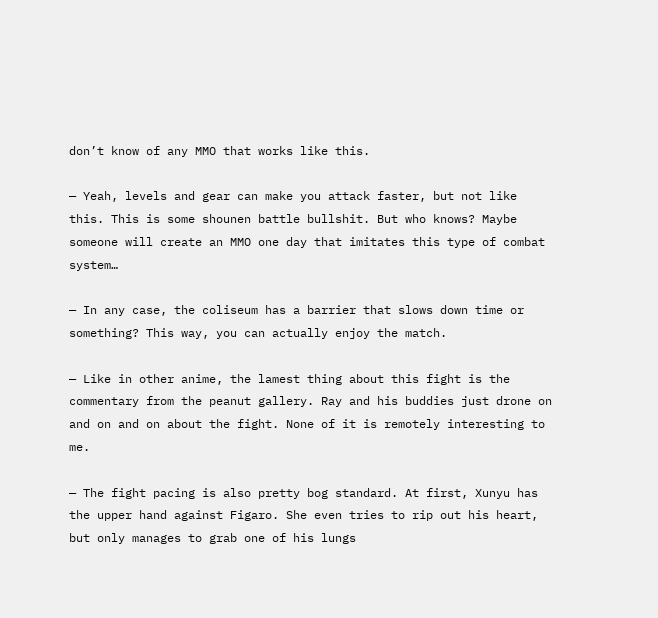don’t know of any MMO that works like this.

— Yeah, levels and gear can make you attack faster, but not like this. This is some shounen battle bullshit. But who knows? Maybe someone will create an MMO one day that imitates this type of combat system…

— In any case, the coliseum has a barrier that slows down time or something? This way, you can actually enjoy the match.

— Like in other anime, the lamest thing about this fight is the commentary from the peanut gallery. Ray and his buddies just drone on and on and on about the fight. None of it is remotely interesting to me.

— The fight pacing is also pretty bog standard. At first, Xunyu has the upper hand against Figaro. She even tries to rip out his heart, but only manages to grab one of his lungs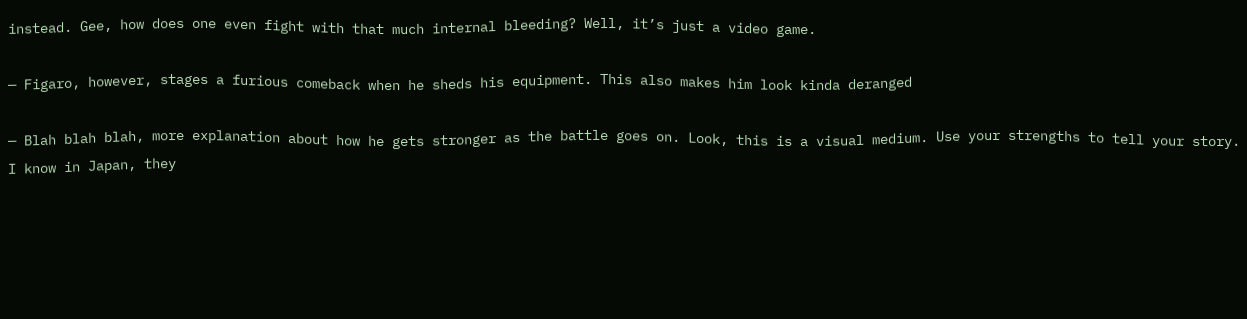instead. Gee, how does one even fight with that much internal bleeding? Well, it’s just a video game.

— Figaro, however, stages a furious comeback when he sheds his equipment. This also makes him look kinda deranged

— Blah blah blah, more explanation about how he gets stronger as the battle goes on. Look, this is a visual medium. Use your strengths to tell your story. I know in Japan, they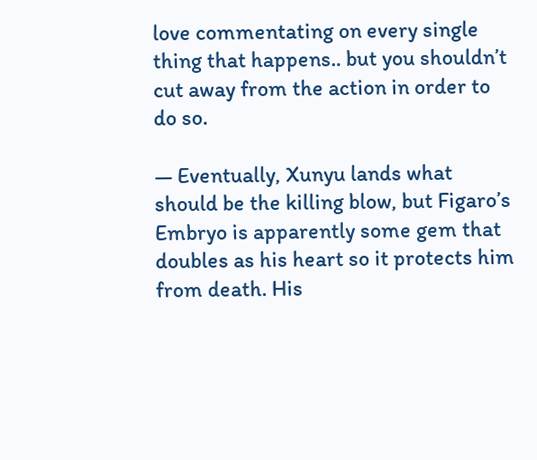love commentating on every single thing that happens.. but you shouldn’t cut away from the action in order to do so.

— Eventually, Xunyu lands what should be the killing blow, but Figaro’s Embryo is apparently some gem that doubles as his heart so it protects him from death. His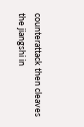counterattack then cleaves the jiangshi in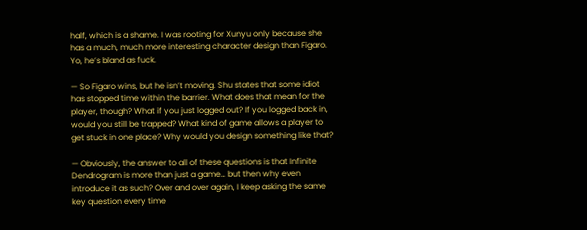half, which is a shame. I was rooting for Xunyu only because she has a much, much more interesting character design than Figaro. Yo, he’s bland as fuck.

— So Figaro wins, but he isn’t moving. Shu states that some idiot has stopped time within the barrier. What does that mean for the player, though? What if you just logged out? If you logged back in, would you still be trapped? What kind of game allows a player to get stuck in one place? Why would you design something like that?

— Obviously, the answer to all of these questions is that Infinite Dendrogram is more than just a game… but then why even introduce it as such? Over and over again, I keep asking the same key question every time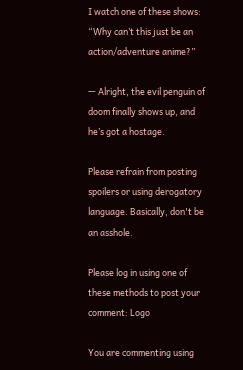I watch one of these shows: “Why can’t this just be an action/adventure anime?”

— Alright, the evil penguin of doom finally shows up, and he’s got a hostage.

Please refrain from posting spoilers or using derogatory language. Basically, don't be an asshole.

Please log in using one of these methods to post your comment: Logo

You are commenting using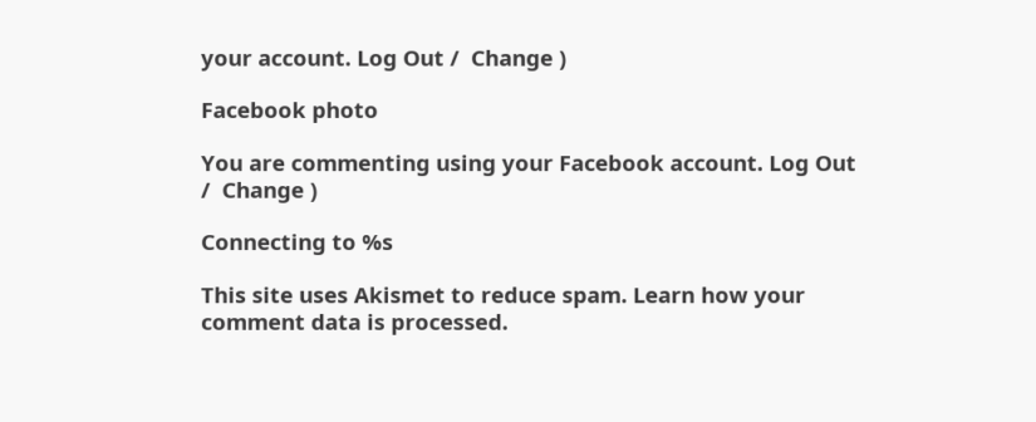your account. Log Out /  Change )

Facebook photo

You are commenting using your Facebook account. Log Out /  Change )

Connecting to %s

This site uses Akismet to reduce spam. Learn how your comment data is processed.